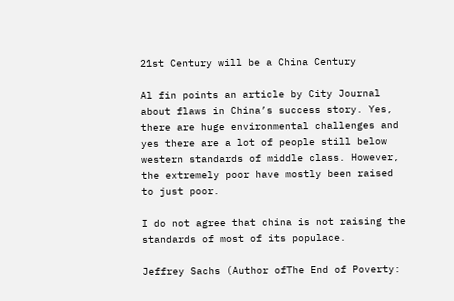21st Century will be a China Century

Al fin points an article by City Journal about flaws in China’s success story. Yes, there are huge environmental challenges and yes there are a lot of people still below western standards of middle class. However, the extremely poor have mostly been raised to just poor.

I do not agree that china is not raising the standards of most of its populace.

Jeffrey Sachs (Author ofThe End of Poverty: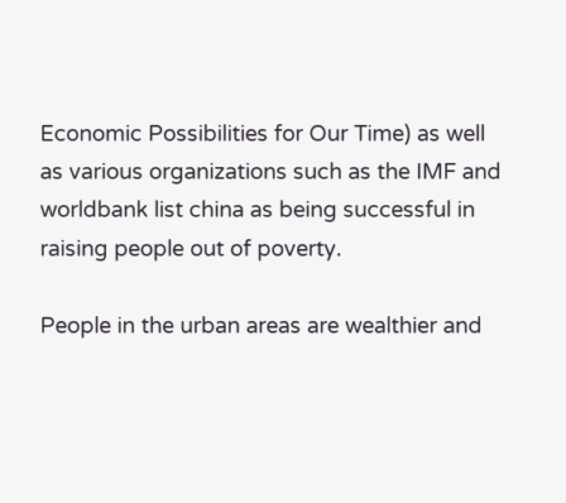Economic Possibilities for Our Time) as well as various organizations such as the IMF and worldbank list china as being successful in raising people out of poverty.

People in the urban areas are wealthier and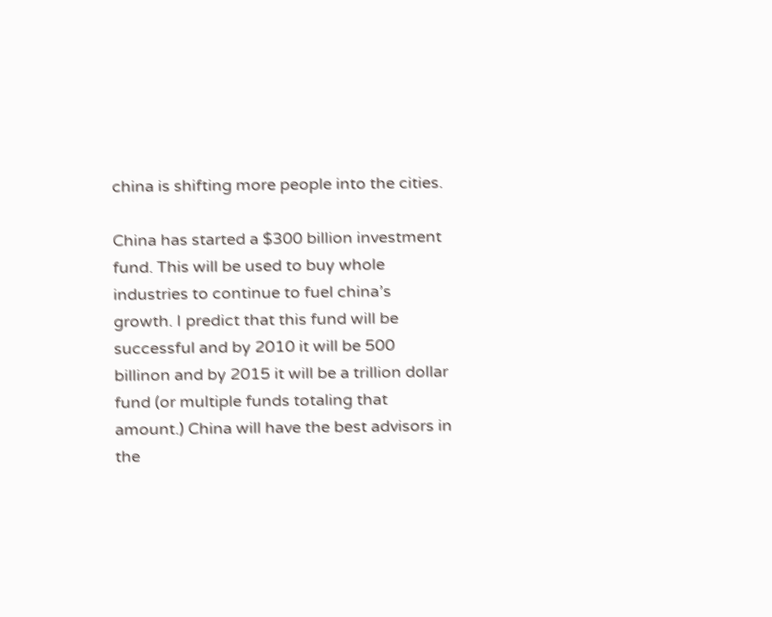china is shifting more people into the cities.

China has started a $300 billion investment fund. This will be used to buy whole industries to continue to fuel china’s growth. I predict that this fund will be successful and by 2010 it will be 500 billinon and by 2015 it will be a trillion dollar fund (or multiple funds totaling that amount.) China will have the best advisors in the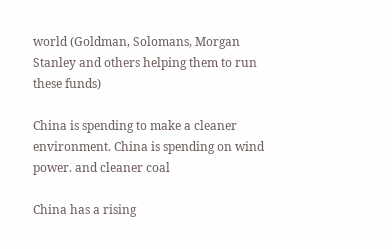world (Goldman, Solomans, Morgan Stanley and others helping them to run these funds)

China is spending to make a cleaner environment. China is spending on wind power. and cleaner coal

China has a rising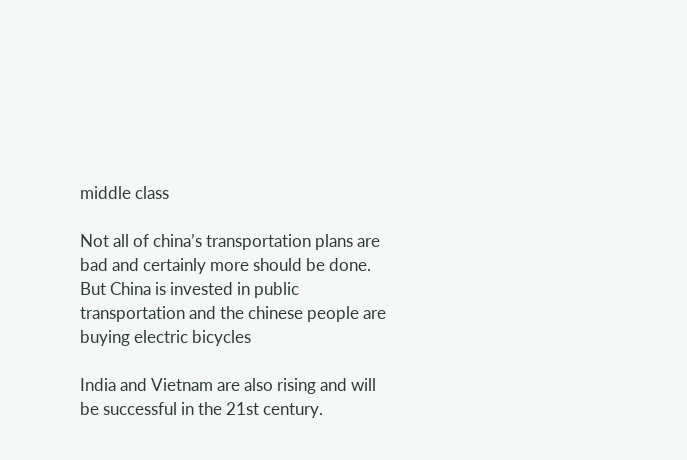middle class

Not all of china’s transportation plans are bad and certainly more should be done.
But China is invested in public transportation and the chinese people are buying electric bicycles

India and Vietnam are also rising and will be successful in the 21st century.